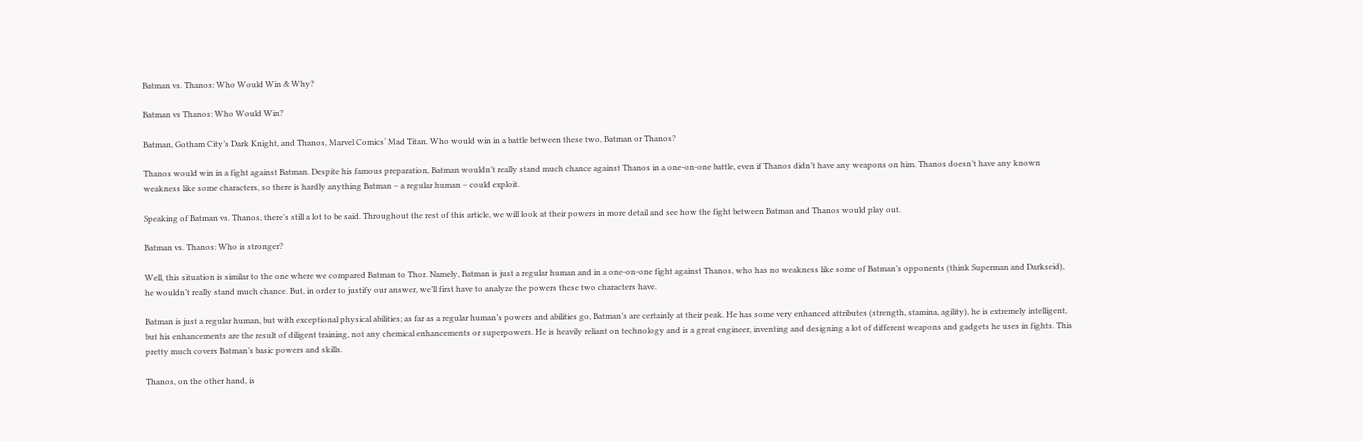Batman vs. Thanos: Who Would Win & Why?

Batman vs Thanos: Who Would Win?

Batman, Gotham City’s Dark Knight, and Thanos, Marvel Comics‘ Mad Titan. Who would win in a battle between these two, Batman or Thanos?

Thanos would win in a fight against Batman. Despite his famous preparation, Batman wouldn’t really stand much chance against Thanos in a one-on-one battle, even if Thanos didn’t have any weapons on him. Thanos doesn’t have any known weakness like some characters, so there is hardly anything Batman – a regular human – could exploit.

Speaking of Batman vs. Thanos, there’s still a lot to be said. Throughout the rest of this article, we will look at their powers in more detail and see how the fight between Batman and Thanos would play out.

Batman vs. Thanos: Who is stronger?

Well, this situation is similar to the one where we compared Batman to Thor. Namely, Batman is just a regular human and in a one-on-one fight against Thanos, who has no weakness like some of Batman’s opponents (think Superman and Darkseid), he wouldn’t really stand much chance. But, in order to justify our answer, we’ll first have to analyze the powers these two characters have.

Batman is just a regular human, but with exceptional physical abilities; as far as a regular human’s powers and abilities go, Batman’s are certainly at their peak. He has some very enhanced attributes (strength, stamina, agility), he is extremely intelligent, but his enhancements are the result of diligent training, not any chemical enhancements or superpowers. He is heavily reliant on technology and is a great engineer, inventing and designing a lot of different weapons and gadgets he uses in fights. This pretty much covers Batman’s basic powers and skills.

Thanos, on the other hand, is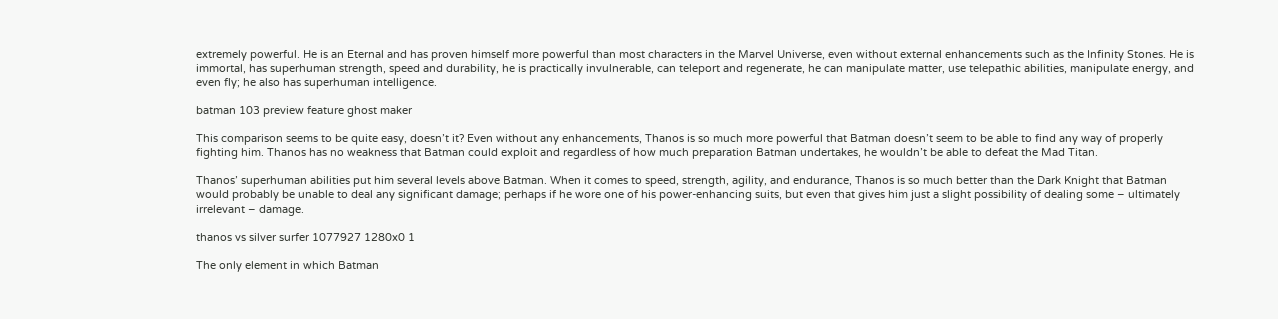extremely powerful. He is an Eternal and has proven himself more powerful than most characters in the Marvel Universe, even without external enhancements such as the Infinity Stones. He is immortal, has superhuman strength, speed and durability, he is practically invulnerable, can teleport and regenerate, he can manipulate matter, use telepathic abilities, manipulate energy, and even fly; he also has superhuman intelligence.

batman 103 preview feature ghost maker

This comparison seems to be quite easy, doesn’t it? Even without any enhancements, Thanos is so much more powerful that Batman doesn’t seem to be able to find any way of properly fighting him. Thanos has no weakness that Batman could exploit and regardless of how much preparation Batman undertakes, he wouldn’t be able to defeat the Mad Titan.

Thanos’ superhuman abilities put him several levels above Batman. When it comes to speed, strength, agility, and endurance, Thanos is so much better than the Dark Knight that Batman would probably be unable to deal any significant damage; perhaps if he wore one of his power-enhancing suits, but even that gives him just a slight possibility of dealing some – ultimately irrelevant – damage.

thanos vs silver surfer 1077927 1280x0 1

The only element in which Batman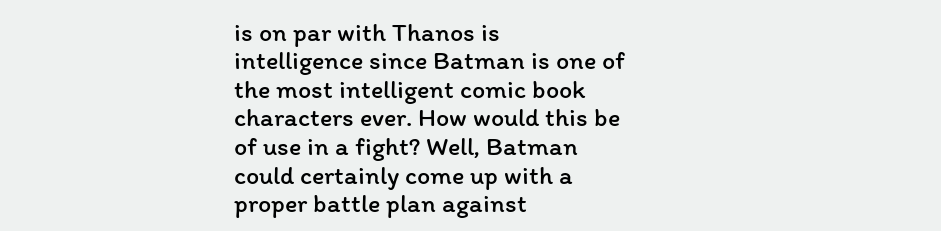is on par with Thanos is intelligence since Batman is one of the most intelligent comic book characters ever. How would this be of use in a fight? Well, Batman could certainly come up with a proper battle plan against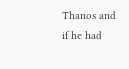Thanos and if he had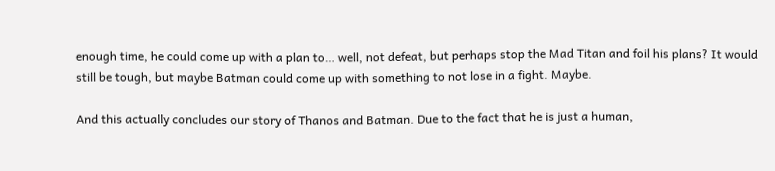enough time, he could come up with a plan to… well, not defeat, but perhaps stop the Mad Titan and foil his plans? It would still be tough, but maybe Batman could come up with something to not lose in a fight. Maybe.

And this actually concludes our story of Thanos and Batman. Due to the fact that he is just a human,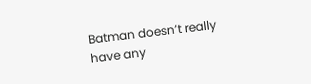Batman doesn’t really have any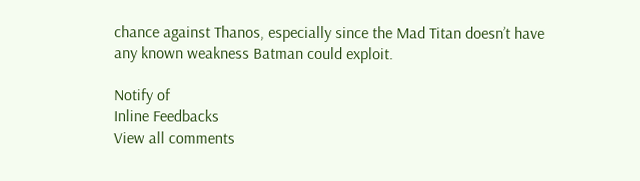chance against Thanos, especially since the Mad Titan doesn’t have any known weakness Batman could exploit.

Notify of
Inline Feedbacks
View all comments